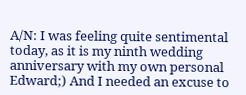A/N: I was feeling quite sentimental today, as it is my ninth wedding anniversary with my own personal Edward;) And I needed an excuse to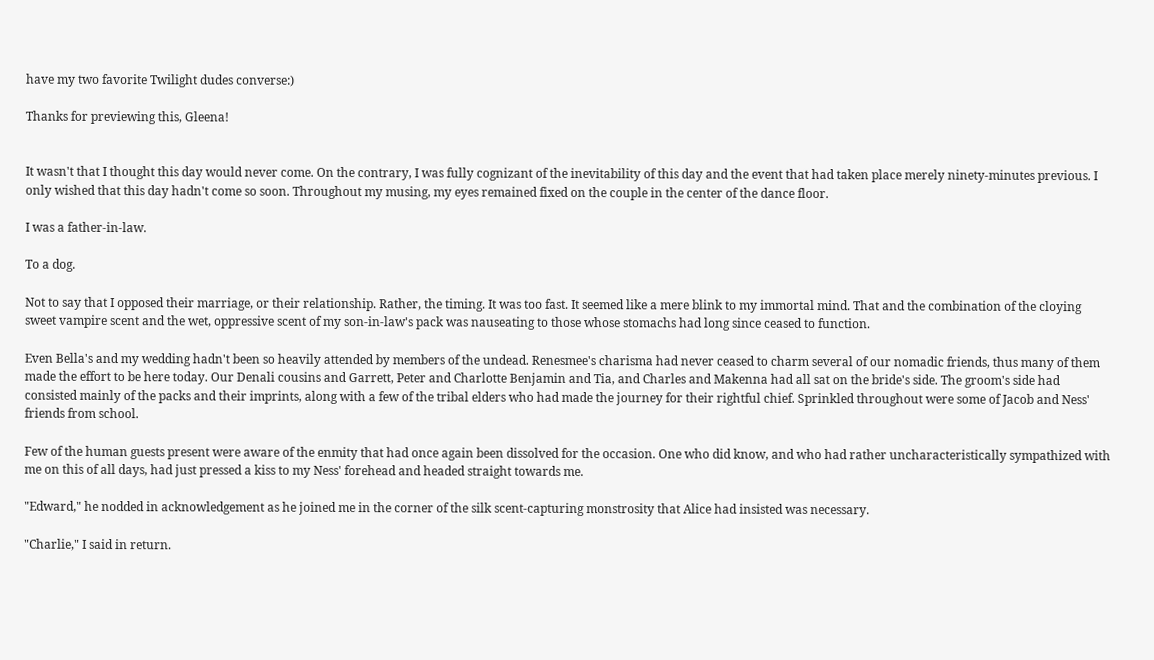have my two favorite Twilight dudes converse:)

Thanks for previewing this, Gleena!


It wasn't that I thought this day would never come. On the contrary, I was fully cognizant of the inevitability of this day and the event that had taken place merely ninety-minutes previous. I only wished that this day hadn't come so soon. Throughout my musing, my eyes remained fixed on the couple in the center of the dance floor.

I was a father-in-law.

To a dog.

Not to say that I opposed their marriage, or their relationship. Rather, the timing. It was too fast. It seemed like a mere blink to my immortal mind. That and the combination of the cloying sweet vampire scent and the wet, oppressive scent of my son-in-law's pack was nauseating to those whose stomachs had long since ceased to function.

Even Bella's and my wedding hadn't been so heavily attended by members of the undead. Renesmee's charisma had never ceased to charm several of our nomadic friends, thus many of them made the effort to be here today. Our Denali cousins and Garrett, Peter and Charlotte Benjamin and Tia, and Charles and Makenna had all sat on the bride's side. The groom's side had consisted mainly of the packs and their imprints, along with a few of the tribal elders who had made the journey for their rightful chief. Sprinkled throughout were some of Jacob and Ness' friends from school.

Few of the human guests present were aware of the enmity that had once again been dissolved for the occasion. One who did know, and who had rather uncharacteristically sympathized with me on this of all days, had just pressed a kiss to my Ness' forehead and headed straight towards me.

"Edward," he nodded in acknowledgement as he joined me in the corner of the silk scent-capturing monstrosity that Alice had insisted was necessary.

"Charlie," I said in return.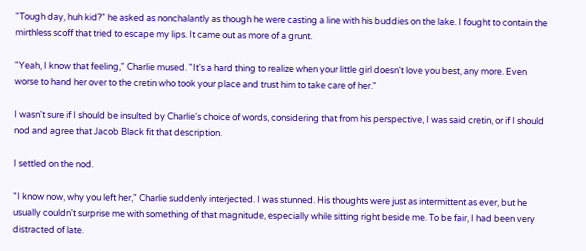"Tough day, huh kid?" he asked as nonchalantly as though he were casting a line with his buddies on the lake. I fought to contain the mirthless scoff that tried to escape my lips. It came out as more of a grunt.

"Yeah, I know that feeling," Charlie mused. "It's a hard thing to realize when your little girl doesn't love you best, any more. Even worse to hand her over to the cretin who took your place and trust him to take care of her."

I wasn't sure if I should be insulted by Charlie's choice of words, considering that from his perspective, I was said cretin, or if I should nod and agree that Jacob Black fit that description.

I settled on the nod.

"I know now, why you left her," Charlie suddenly interjected. I was stunned. His thoughts were just as intermittent as ever, but he usually couldn't surprise me with something of that magnitude, especially while sitting right beside me. To be fair, I had been very distracted of late.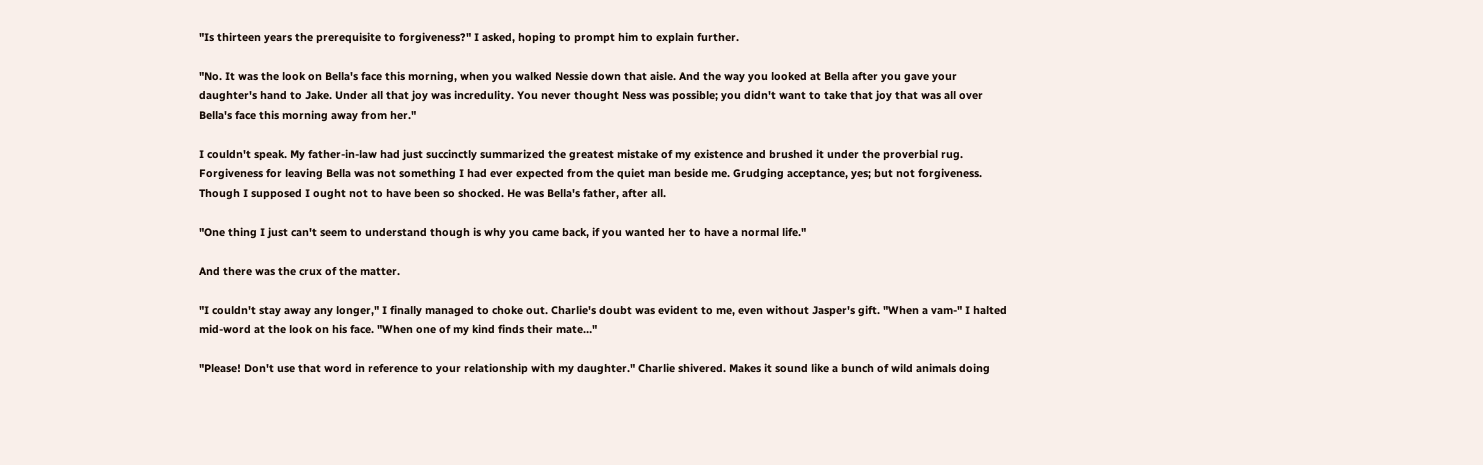"Is thirteen years the prerequisite to forgiveness?" I asked, hoping to prompt him to explain further.

"No. It was the look on Bella's face this morning, when you walked Nessie down that aisle. And the way you looked at Bella after you gave your daughter's hand to Jake. Under all that joy was incredulity. You never thought Ness was possible; you didn't want to take that joy that was all over Bella's face this morning away from her."

I couldn't speak. My father-in-law had just succinctly summarized the greatest mistake of my existence and brushed it under the proverbial rug. Forgiveness for leaving Bella was not something I had ever expected from the quiet man beside me. Grudging acceptance, yes; but not forgiveness. Though I supposed I ought not to have been so shocked. He was Bella's father, after all.

"One thing I just can't seem to understand though is why you came back, if you wanted her to have a normal life."

And there was the crux of the matter.

"I couldn't stay away any longer," I finally managed to choke out. Charlie's doubt was evident to me, even without Jasper's gift. "When a vam-" I halted mid-word at the look on his face. "When one of my kind finds their mate…"

"Please! Don't use that word in reference to your relationship with my daughter." Charlie shivered. Makes it sound like a bunch of wild animals doing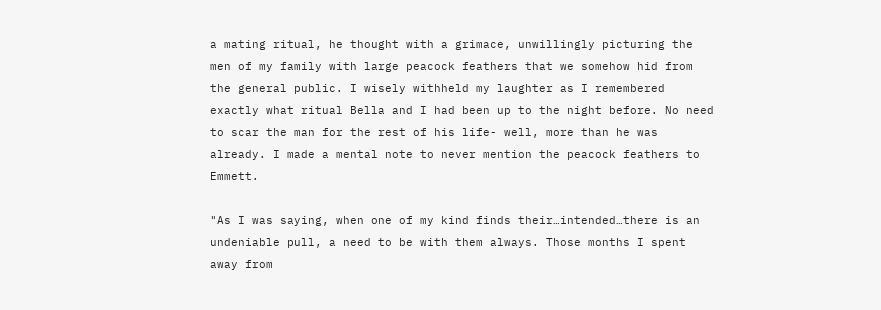a mating ritual, he thought with a grimace, unwillingly picturing the men of my family with large peacock feathers that we somehow hid from the general public. I wisely withheld my laughter as I remembered exactly what ritual Bella and I had been up to the night before. No need to scar the man for the rest of his life- well, more than he was already. I made a mental note to never mention the peacock feathers to Emmett.

"As I was saying, when one of my kind finds their…intended…there is an undeniable pull, a need to be with them always. Those months I spent away from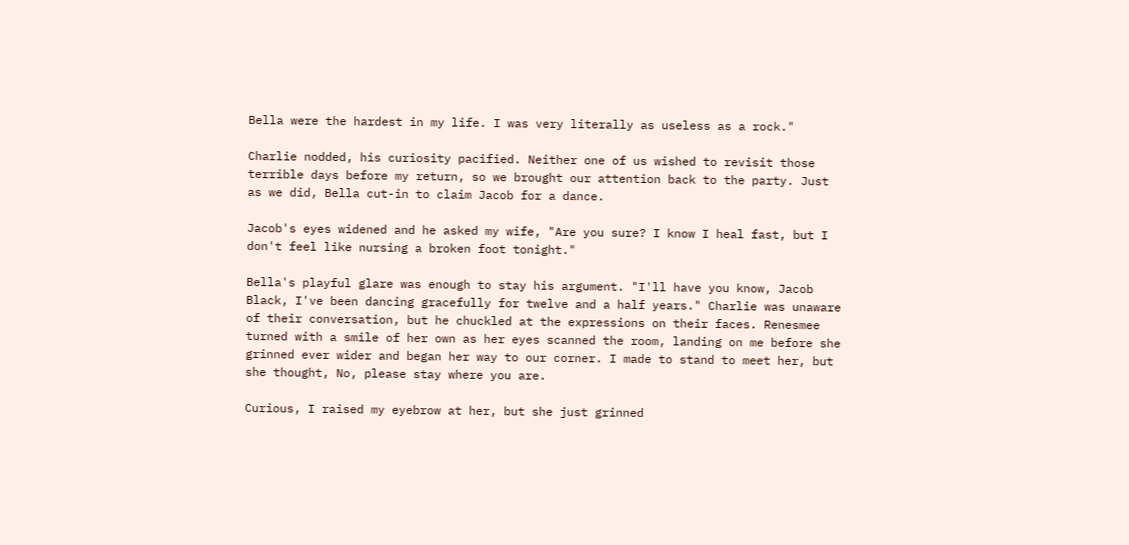Bella were the hardest in my life. I was very literally as useless as a rock."

Charlie nodded, his curiosity pacified. Neither one of us wished to revisit those terrible days before my return, so we brought our attention back to the party. Just as we did, Bella cut-in to claim Jacob for a dance.

Jacob's eyes widened and he asked my wife, "Are you sure? I know I heal fast, but I don't feel like nursing a broken foot tonight."

Bella's playful glare was enough to stay his argument. "I'll have you know, Jacob Black, I've been dancing gracefully for twelve and a half years." Charlie was unaware of their conversation, but he chuckled at the expressions on their faces. Renesmee turned with a smile of her own as her eyes scanned the room, landing on me before she grinned ever wider and began her way to our corner. I made to stand to meet her, but she thought, No, please stay where you are.

Curious, I raised my eyebrow at her, but she just grinned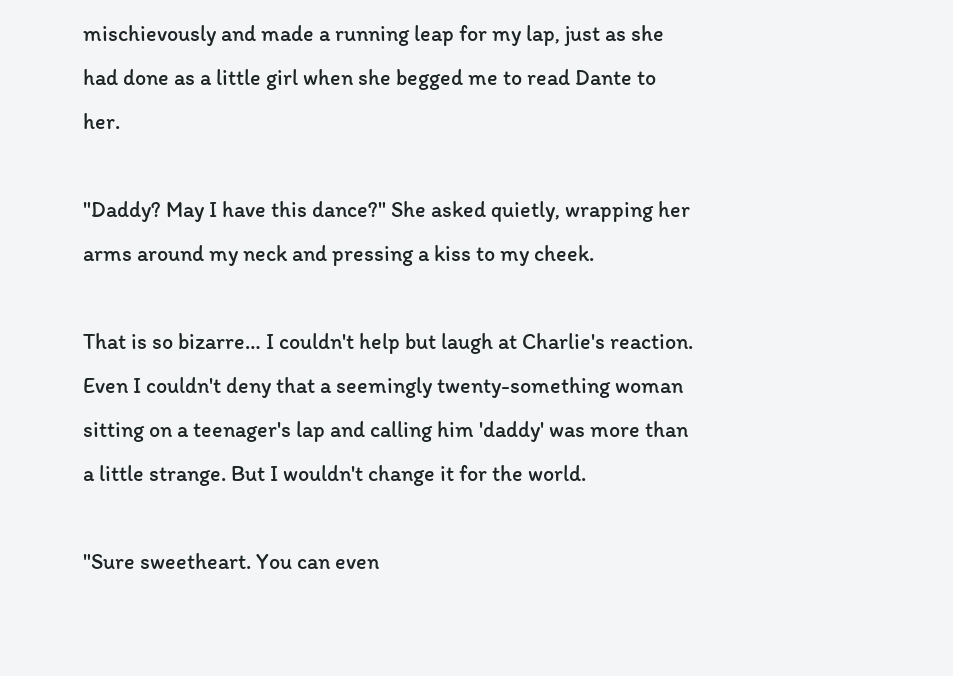mischievously and made a running leap for my lap, just as she had done as a little girl when she begged me to read Dante to her.

"Daddy? May I have this dance?" She asked quietly, wrapping her arms around my neck and pressing a kiss to my cheek.

That is so bizarre… I couldn't help but laugh at Charlie's reaction. Even I couldn't deny that a seemingly twenty-something woman sitting on a teenager's lap and calling him 'daddy' was more than a little strange. But I wouldn't change it for the world.

"Sure sweetheart. You can even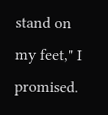stand on my feet," I promised.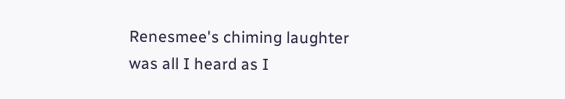Renesmee's chiming laughter was all I heard as I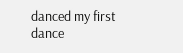danced my first dance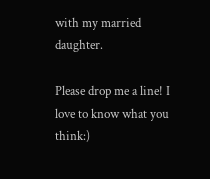with my married daughter.

Please drop me a line! I love to know what you think:)